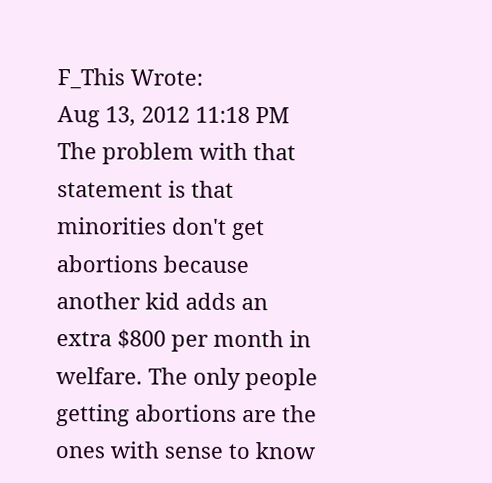F_This Wrote:
Aug 13, 2012 11:18 PM
The problem with that statement is that minorities don't get abortions because another kid adds an extra $800 per month in welfare. The only people getting abortions are the ones with sense to know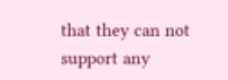that they can not support any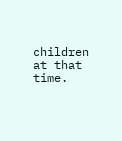children at that time.